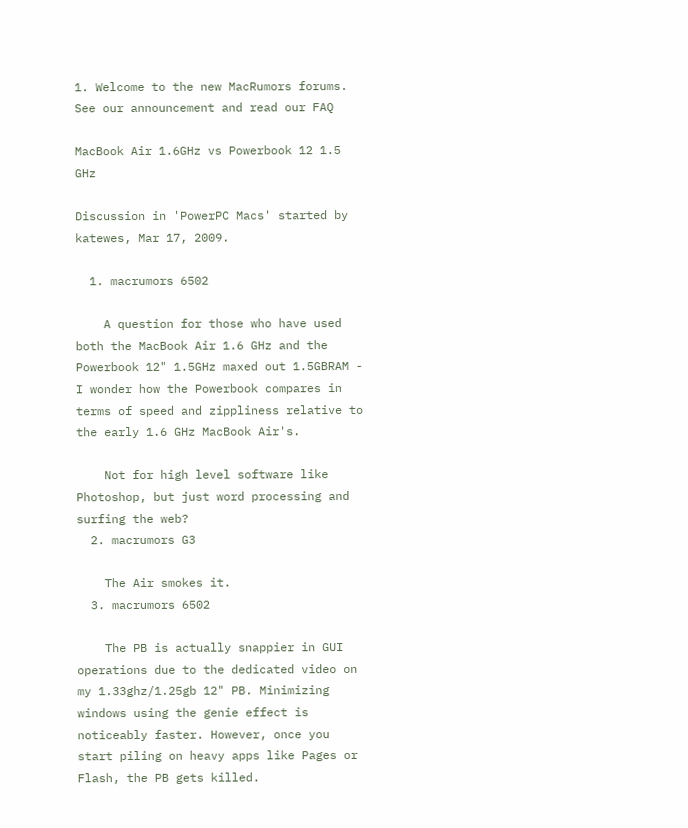1. Welcome to the new MacRumors forums. See our announcement and read our FAQ

MacBook Air 1.6GHz vs Powerbook 12 1.5 GHz

Discussion in 'PowerPC Macs' started by katewes, Mar 17, 2009.

  1. macrumors 6502

    A question for those who have used both the MacBook Air 1.6 GHz and the Powerbook 12" 1.5GHz maxed out 1.5GBRAM - I wonder how the Powerbook compares in terms of speed and zippliness relative to the early 1.6 GHz MacBook Air's.

    Not for high level software like Photoshop, but just word processing and surfing the web?
  2. macrumors G3

    The Air smokes it.
  3. macrumors 6502

    The PB is actually snappier in GUI operations due to the dedicated video on my 1.33ghz/1.25gb 12" PB. Minimizing windows using the genie effect is noticeably faster. However, once you start piling on heavy apps like Pages or Flash, the PB gets killed.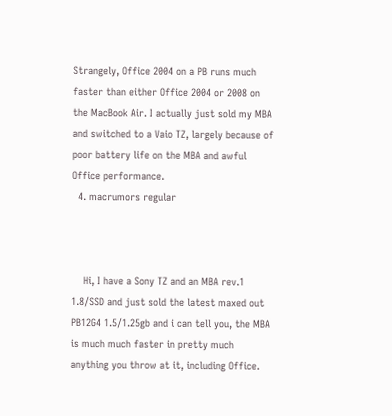Strangely, Office 2004 on a PB runs much faster than either Office 2004 or 2008 on the MacBook Air. I actually just sold my MBA and switched to a Vaio TZ, largely because of poor battery life on the MBA and awful Office performance.
  4. macrumors regular



    Hi, I have a Sony TZ and an MBA rev.1 1.8/SSD and just sold the latest maxed out PB12G4 1.5/1.25gb and i can tell you, the MBA is much much faster in pretty much anything you throw at it, including Office.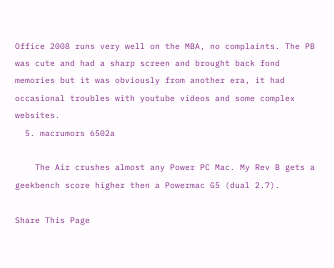Office 2008 runs very well on the MBA, no complaints. The PB was cute and had a sharp screen and brought back fond memories but it was obviously from another era, it had occasional troubles with youtube videos and some complex websites.
  5. macrumors 6502a

    The Air crushes almost any Power PC Mac. My Rev B gets a geekbench score higher then a Powermac G5 (dual 2.7).

Share This Page